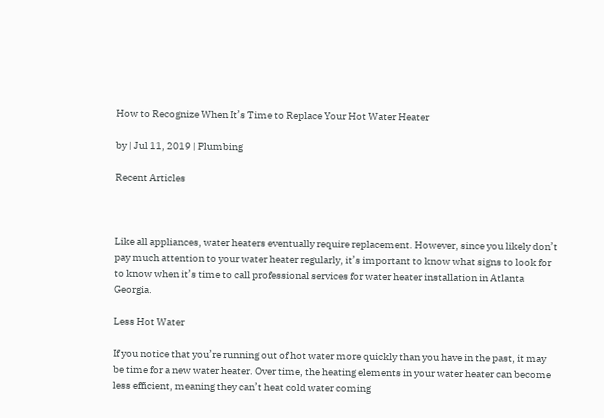How to Recognize When It’s Time to Replace Your Hot Water Heater

by | Jul 11, 2019 | Plumbing

Recent Articles



Like all appliances, water heaters eventually require replacement. However, since you likely don’t pay much attention to your water heater regularly, it’s important to know what signs to look for to know when it’s time to call professional services for water heater installation in Atlanta Georgia.

Less Hot Water

If you notice that you’re running out of hot water more quickly than you have in the past, it may be time for a new water heater. Over time, the heating elements in your water heater can become less efficient, meaning they can’t heat cold water coming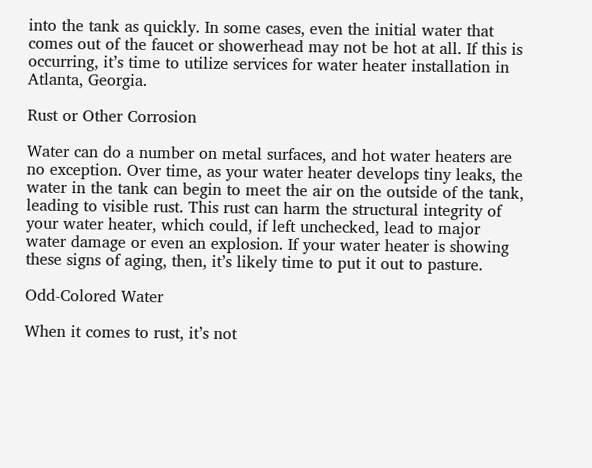into the tank as quickly. In some cases, even the initial water that comes out of the faucet or showerhead may not be hot at all. If this is occurring, it’s time to utilize services for water heater installation in Atlanta, Georgia.

Rust or Other Corrosion

Water can do a number on metal surfaces, and hot water heaters are no exception. Over time, as your water heater develops tiny leaks, the water in the tank can begin to meet the air on the outside of the tank, leading to visible rust. This rust can harm the structural integrity of your water heater, which could, if left unchecked, lead to major water damage or even an explosion. If your water heater is showing these signs of aging, then, it’s likely time to put it out to pasture.

Odd-Colored Water

When it comes to rust, it’s not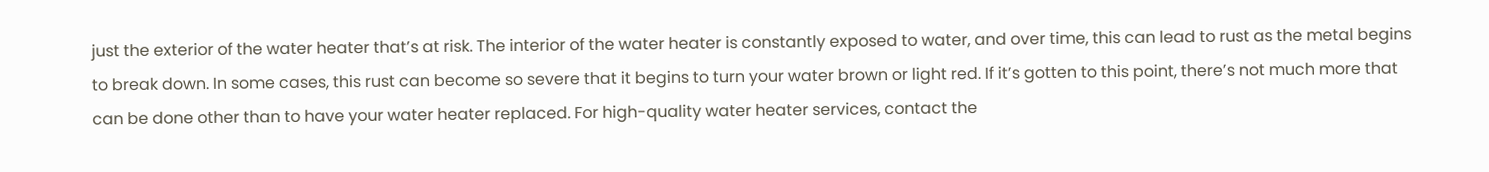just the exterior of the water heater that’s at risk. The interior of the water heater is constantly exposed to water, and over time, this can lead to rust as the metal begins to break down. In some cases, this rust can become so severe that it begins to turn your water brown or light red. If it’s gotten to this point, there’s not much more that can be done other than to have your water heater replaced. For high-quality water heater services, contact the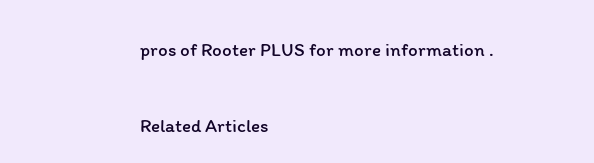pros of Rooter PLUS for more information .

Related Articles